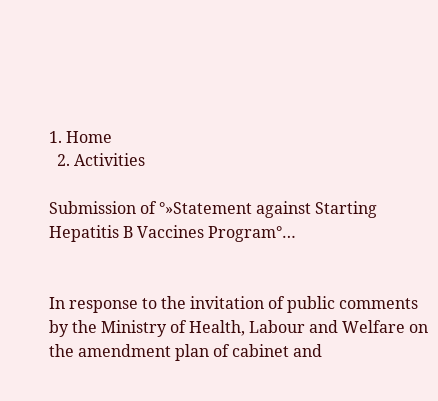1. Home
  2. Activities

Submission of °»Statement against Starting Hepatitis B Vaccines Program°…


In response to the invitation of public comments by the Ministry of Health, Labour and Welfare on the amendment plan of cabinet and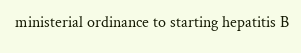ministerial ordinance to starting hepatitis B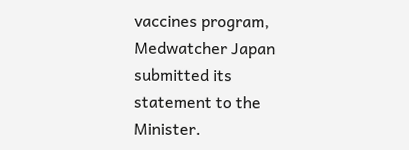vaccines program, Medwatcher Japan submitted its statement to the Minister.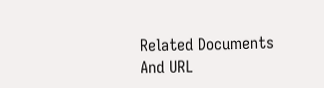Related Documents And URL